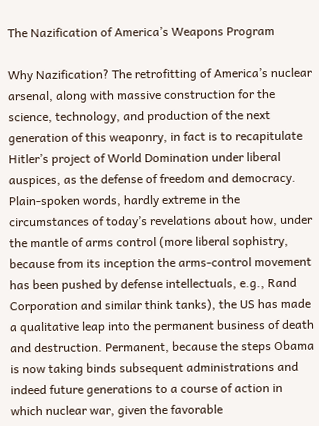The Nazification of America’s Weapons Program

Why Nazification? The retrofitting of America’s nuclear arsenal, along with massive construction for the science, technology, and production of the next generation of this weaponry, in fact is to recapitulate Hitler’s project of World Domination under liberal auspices, as the defense of freedom and democracy. Plain-spoken words, hardly extreme in the circumstances of today’s revelations about how, under the mantle of arms control (more liberal sophistry, because from its inception the arms-control movement has been pushed by defense intellectuals, e.g., Rand Corporation and similar think tanks), the US has made a qualitative leap into the permanent business of death and destruction. Permanent, because the steps Obama is now taking binds subsequent administrations and indeed future generations to a course of action in which nuclear war, given the favorable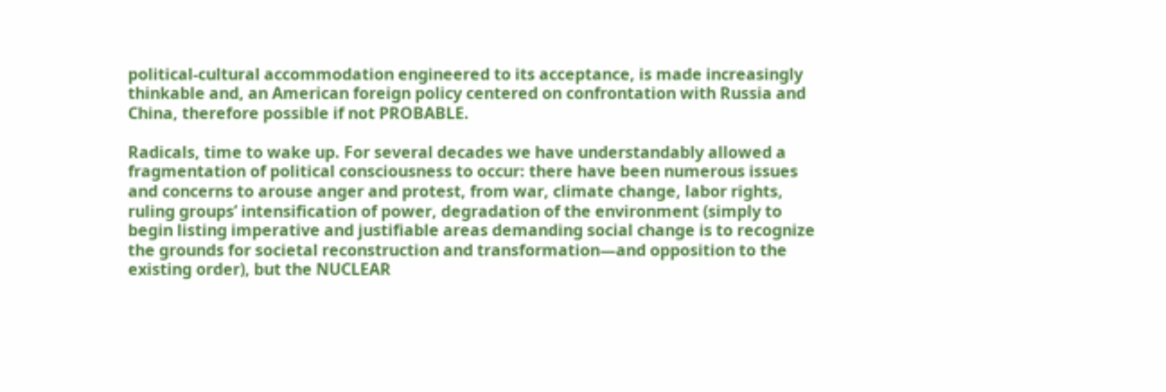political-cultural accommodation engineered to its acceptance, is made increasingly thinkable and, an American foreign policy centered on confrontation with Russia and China, therefore possible if not PROBABLE.

Radicals, time to wake up. For several decades we have understandably allowed a fragmentation of political consciousness to occur: there have been numerous issues and concerns to arouse anger and protest, from war, climate change, labor rights, ruling groups’ intensification of power, degradation of the environment (simply to begin listing imperative and justifiable areas demanding social change is to recognize the grounds for societal reconstruction and transformation—and opposition to the existing order), but the NUCLEAR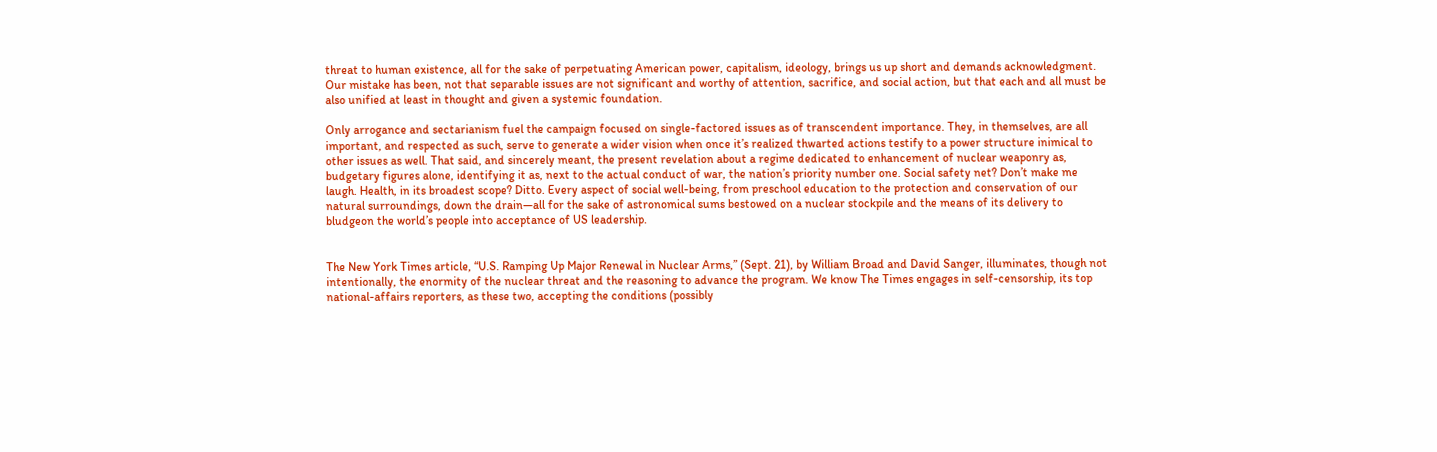threat to human existence, all for the sake of perpetuating American power, capitalism, ideology, brings us up short and demands acknowledgment. Our mistake has been, not that separable issues are not significant and worthy of attention, sacrifice, and social action, but that each and all must be also unified at least in thought and given a systemic foundation.

Only arrogance and sectarianism fuel the campaign focused on single-factored issues as of transcendent importance. They, in themselves, are all important, and respected as such, serve to generate a wider vision when once it’s realized thwarted actions testify to a power structure inimical to other issues as well. That said, and sincerely meant, the present revelation about a regime dedicated to enhancement of nuclear weaponry as, budgetary figures alone, identifying it as, next to the actual conduct of war, the nation’s priority number one. Social safety net? Don’t make me laugh. Health, in its broadest scope? Ditto. Every aspect of social well-being, from preschool education to the protection and conservation of our natural surroundings, down the drain—all for the sake of astronomical sums bestowed on a nuclear stockpile and the means of its delivery to bludgeon the world’s people into acceptance of US leadership.


The New York Times article, “U.S. Ramping Up Major Renewal in Nuclear Arms,” (Sept. 21), by William Broad and David Sanger, illuminates, though not intentionally, the enormity of the nuclear threat and the reasoning to advance the program. We know The Times engages in self-censorship, its top national-affairs reporters, as these two, accepting the conditions (possibly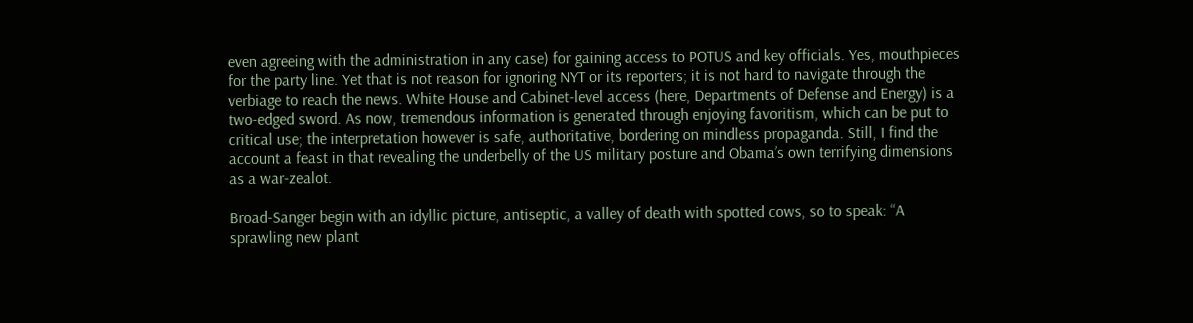even agreeing with the administration in any case) for gaining access to POTUS and key officials. Yes, mouthpieces for the party line. Yet that is not reason for ignoring NYT or its reporters; it is not hard to navigate through the verbiage to reach the news. White House and Cabinet-level access (here, Departments of Defense and Energy) is a two-edged sword. As now, tremendous information is generated through enjoying favoritism, which can be put to critical use; the interpretation however is safe, authoritative, bordering on mindless propaganda. Still, I find the account a feast in that revealing the underbelly of the US military posture and Obama’s own terrifying dimensions as a war-zealot.

Broad-Sanger begin with an idyllic picture, antiseptic, a valley of death with spotted cows, so to speak: “A sprawling new plant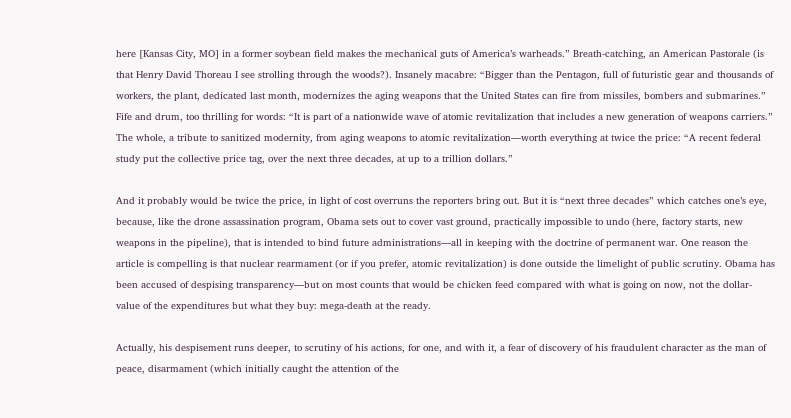here [Kansas City, MO] in a former soybean field makes the mechanical guts of America’s warheads.” Breath-catching, an American Pastorale (is that Henry David Thoreau I see strolling through the woods?). Insanely macabre: “Bigger than the Pentagon, full of futuristic gear and thousands of workers, the plant, dedicated last month, modernizes the aging weapons that the United States can fire from missiles, bombers and submarines.” Fife and drum, too thrilling for words: “It is part of a nationwide wave of atomic revitalization that includes a new generation of weapons carriers.” The whole, a tribute to sanitized modernity, from aging weapons to atomic revitalization—worth everything at twice the price: “A recent federal study put the collective price tag, over the next three decades, at up to a trillion dollars.”

And it probably would be twice the price, in light of cost overruns the reporters bring out. But it is “next three decades” which catches one’s eye, because, like the drone assassination program, Obama sets out to cover vast ground, practically impossible to undo (here, factory starts, new weapons in the pipeline), that is intended to bind future administrations—all in keeping with the doctrine of permanent war. One reason the article is compelling is that nuclear rearmament (or if you prefer, atomic revitalization) is done outside the limelight of public scrutiny. Obama has been accused of despising transparency—but on most counts that would be chicken feed compared with what is going on now, not the dollar-value of the expenditures but what they buy: mega-death at the ready.

Actually, his despisement runs deeper, to scrutiny of his actions, for one, and with it, a fear of discovery of his fraudulent character as the man of peace, disarmament (which initially caught the attention of the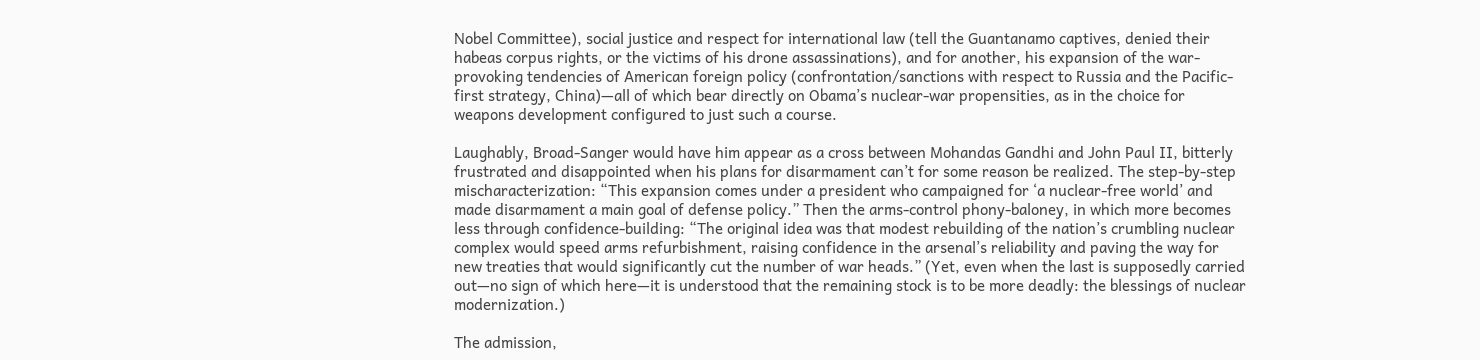Nobel Committee), social justice and respect for international law (tell the Guantanamo captives, denied their habeas corpus rights, or the victims of his drone assassinations), and for another, his expansion of the war-provoking tendencies of American foreign policy (confrontation/sanctions with respect to Russia and the Pacific-first strategy, China)—all of which bear directly on Obama’s nuclear-war propensities, as in the choice for weapons development configured to just such a course.

Laughably, Broad-Sanger would have him appear as a cross between Mohandas Gandhi and John Paul II, bitterly frustrated and disappointed when his plans for disarmament can’t for some reason be realized. The step-by-step mischaracterization: “This expansion comes under a president who campaigned for ‘a nuclear-free world’ and made disarmament a main goal of defense policy.” Then the arms-control phony-baloney, in which more becomes less through confidence-building: “The original idea was that modest rebuilding of the nation’s crumbling nuclear complex would speed arms refurbishment, raising confidence in the arsenal’s reliability and paving the way for new treaties that would significantly cut the number of war heads.” (Yet, even when the last is supposedly carried out—no sign of which here—it is understood that the remaining stock is to be more deadly: the blessings of nuclear modernization.)

The admission,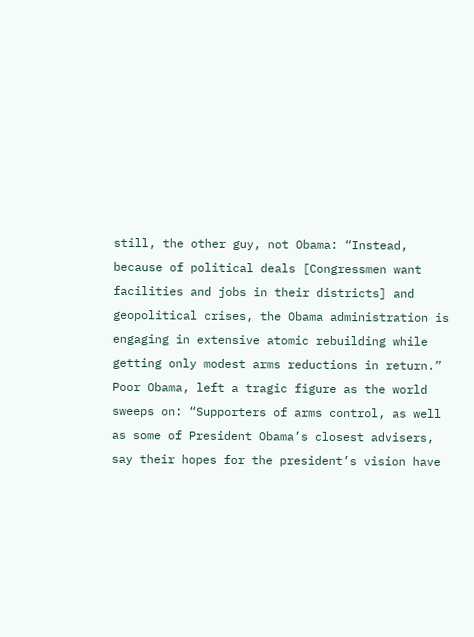still, the other guy, not Obama: “Instead, because of political deals [Congressmen want facilities and jobs in their districts] and geopolitical crises, the Obama administration is engaging in extensive atomic rebuilding while getting only modest arms reductions in return.” Poor Obama, left a tragic figure as the world sweeps on: “Supporters of arms control, as well as some of President Obama’s closest advisers, say their hopes for the president’s vision have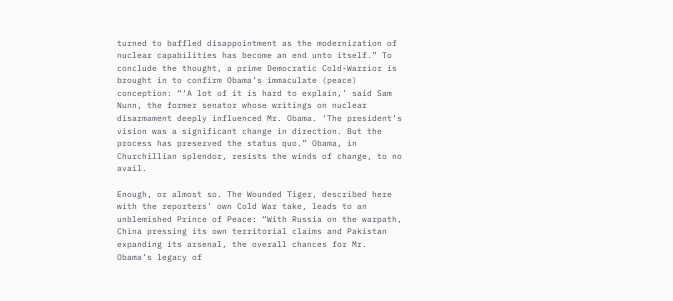turned to baffled disappointment as the modernization of nuclear capabilities has become an end unto itself.” To conclude the thought, a prime Democratic Cold-Warrior is brought in to confirm Obama’s immaculate (peace) conception: “‘A lot of it is hard to explain,’ said Sam Nunn, the former senator whose writings on nuclear disarmament deeply influenced Mr. Obama. ‘The president’s vision was a significant change in direction. But the process has preserved the status quo.” Obama, in Churchillian splendor, resists the winds of change, to no avail.

Enough, or almost so. The Wounded Tiger, described here with the reporters’ own Cold War take, leads to an unblemished Prince of Peace: “With Russia on the warpath, China pressing its own territorial claims and Pakistan expanding its arsenal, the overall chances for Mr. Obama’s legacy of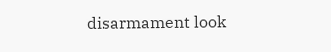disarmament look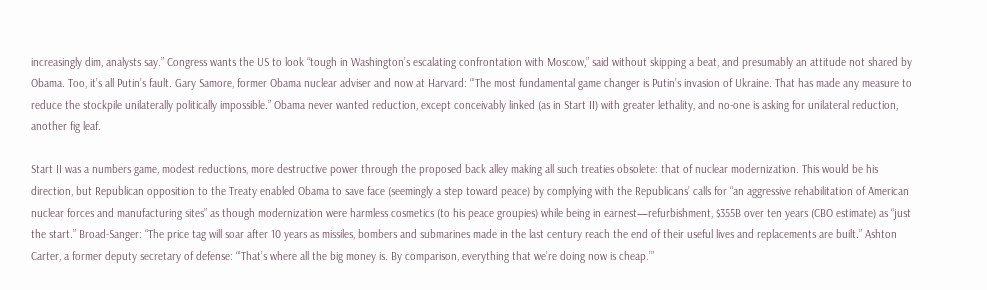increasingly dim, analysts say.” Congress wants the US to look “tough in Washington’s escalating confrontation with Moscow,” said without skipping a beat, and presumably an attitude not shared by Obama. Too, it’s all Putin’s fault. Gary Samore, former Obama nuclear adviser and now at Harvard: “’The most fundamental game changer is Putin’s invasion of Ukraine. That has made any measure to reduce the stockpile unilaterally politically impossible.” Obama never wanted reduction, except conceivably linked (as in Start II) with greater lethality, and no-one is asking for unilateral reduction, another fig leaf.

Start II was a numbers game, modest reductions, more destructive power through the proposed back alley making all such treaties obsolete: that of nuclear modernization. This would be his direction, but Republican opposition to the Treaty enabled Obama to save face (seemingly a step toward peace) by complying with the Republicans’ calls for “an aggressive rehabilitation of American nuclear forces and manufacturing sites” as though modernization were harmless cosmetics (to his peace groupies) while being in earnest—refurbishment, $355B over ten years (CBO estimate) as “just the start.” Broad-Sanger: “The price tag will soar after 10 years as missiles, bombers and submarines made in the last century reach the end of their useful lives and replacements are built.” Ashton Carter, a former deputy secretary of defense: “’That’s where all the big money is. By comparison, everything that we’re doing now is cheap.’”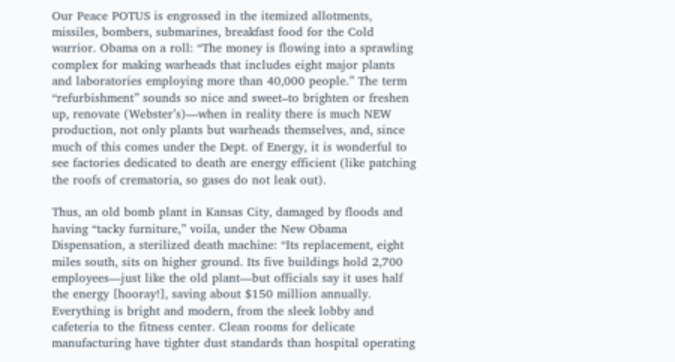Our Peace POTUS is engrossed in the itemized allotments, missiles, bombers, submarines, breakfast food for the Cold warrior. Obama on a roll: “The money is flowing into a sprawling complex for making warheads that includes eight major plants and laboratories employing more than 40,000 people.” The term “refurbishment” sounds so nice and sweet–to brighten or freshen up, renovate (Webster’s)—when in reality there is much NEW production, not only plants but warheads themselves, and, since much of this comes under the Dept. of Energy, it is wonderful to see factories dedicated to death are energy efficient (like patching the roofs of crematoria, so gases do not leak out).

Thus, an old bomb plant in Kansas City, damaged by floods and having “tacky furniture,” voila, under the New Obama Dispensation, a sterilized death machine: “Its replacement, eight miles south, sits on higher ground. Its five buildings hold 2,700 employees—just like the old plant—but officials say it uses half the energy [hooray!], saving about $150 million annually. Everything is bright and modern, from the sleek lobby and cafeteria to the fitness center. Clean rooms for delicate manufacturing have tighter dust standards than hospital operating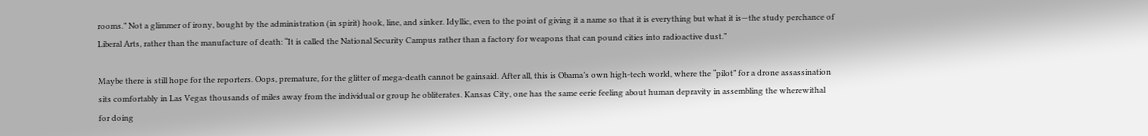rooms.” Not a glimmer of irony, bought by the administration (in spirit) hook, line, and sinker. Idyllic, even to the point of giving it a name so that it is everything but what it is—the study perchance of Liberal Arts, rather than the manufacture of death: “It is called the National Security Campus rather than a factory for weapons that can pound cities into radioactive dust.”

Maybe there is still hope for the reporters. Oops, premature, for the glitter of mega-death cannot be gainsaid. After all, this is Obama’s own high-tech world, where the “pilot” for a drone assassination sits comfortably in Las Vegas thousands of miles away from the individual or group he obliterates. Kansas City, one has the same eerie feeling about human depravity in assembling the wherewithal for doing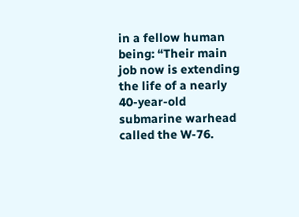in a fellow human being: “Their main job now is extending the life of a nearly 40-year-old submarine warhead called the W-76.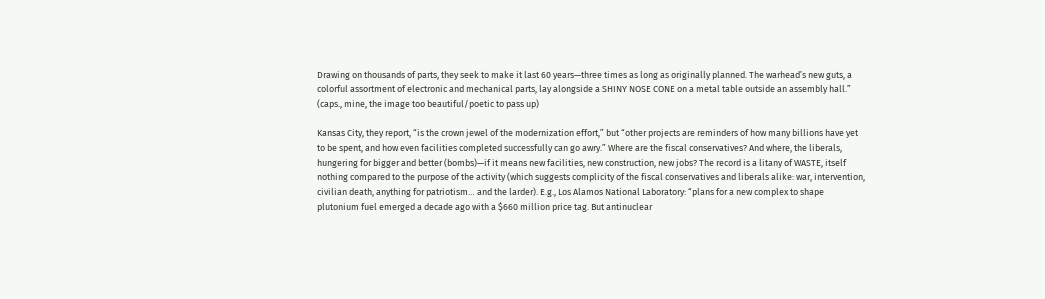Drawing on thousands of parts, they seek to make it last 60 years—three times as long as originally planned. The warhead’s new guts, a colorful assortment of electronic and mechanical parts, lay alongside a SHINY NOSE CONE on a metal table outside an assembly hall.” (caps., mine, the image too beautiful/poetic to pass up)

Kansas City, they report, “is the crown jewel of the modernization effort,” but “other projects are reminders of how many billions have yet to be spent, and how even facilities completed successfully can go awry.” Where are the fiscal conservatives? And where, the liberals, hungering for bigger and better (bombs)—if it means new facilities, new construction, new jobs? The record is a litany of WASTE, itself nothing compared to the purpose of the activity (which suggests complicity of the fiscal conservatives and liberals alike: war, intervention, civilian death, anything for patriotism… and the larder). E.g., Los Alamos National Laboratory: “plans for a new complex to shape plutonium fuel emerged a decade ago with a $660 million price tag. But antinuclear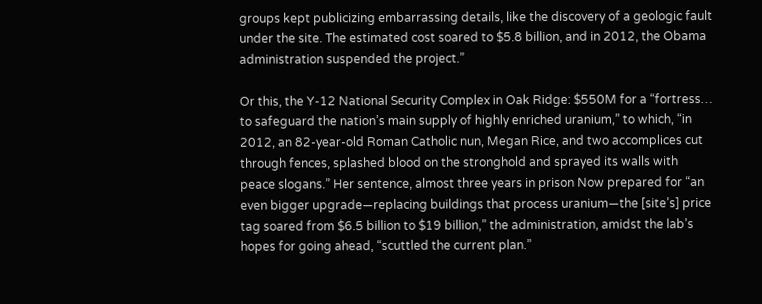groups kept publicizing embarrassing details, like the discovery of a geologic fault under the site. The estimated cost soared to $5.8 billion, and in 2012, the Obama administration suspended the project.”

Or this, the Y-12 National Security Complex in Oak Ridge: $550M for a “fortress… to safeguard the nation’s main supply of highly enriched uranium,” to which, “in 2012, an 82-year-old Roman Catholic nun, Megan Rice, and two accomplices cut through fences, splashed blood on the stronghold and sprayed its walls with peace slogans.” Her sentence, almost three years in prison Now prepared for “an even bigger upgrade—replacing buildings that process uranium—the [site’s] price tag soared from $6.5 billion to $19 billion,” the administration, amidst the lab’s hopes for going ahead, “scuttled the current plan.”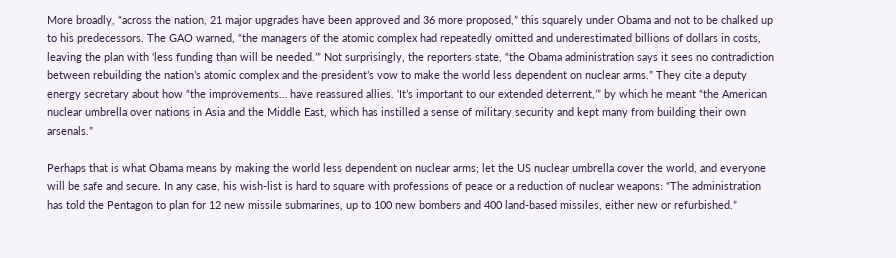More broadly, “across the nation, 21 major upgrades have been approved and 36 more proposed,” this squarely under Obama and not to be chalked up to his predecessors. The GAO warned, “the managers of the atomic complex had repeatedly omitted and underestimated billions of dollars in costs, leaving the plan with ‘less funding than will be needed.’” Not surprisingly, the reporters state, “the Obama administration says it sees no contradiction between rebuilding the nation’s atomic complex and the president’s vow to make the world less dependent on nuclear arms.” They cite a deputy energy secretary about how “the improvements… have reassured allies. ‘It’s important to our extended deterrent,’” by which he meant “the American nuclear umbrella over nations in Asia and the Middle East, which has instilled a sense of military security and kept many from building their own arsenals.”

Perhaps that is what Obama means by making the world less dependent on nuclear arms; let the US nuclear umbrella cover the world, and everyone will be safe and secure. In any case, his wish-list is hard to square with professions of peace or a reduction of nuclear weapons: “The administration has told the Pentagon to plan for 12 new missile submarines, up to 100 new bombers and 400 land-based missiles, either new or refurbished.”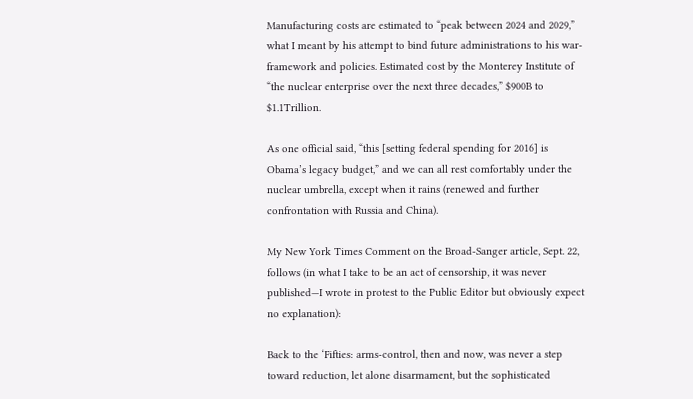Manufacturing costs are estimated to “peak between 2024 and 2029,” what I meant by his attempt to bind future administrations to his war-framework and policies. Estimated cost by the Monterey Institute of “the nuclear enterprise over the next three decades,” $900B to $1.1Trillion.

As one official said, “this [setting federal spending for 2016] is Obama’s legacy budget,” and we can all rest comfortably under the nuclear umbrella, except when it rains (renewed and further confrontation with Russia and China).

My New York Times Comment on the Broad-Sanger article, Sept. 22, follows (in what I take to be an act of censorship, it was never published—I wrote in protest to the Public Editor but obviously expect no explanation):

Back to the ‘Fifties: arms-control, then and now, was never a step toward reduction, let alone disarmament, but the sophisticated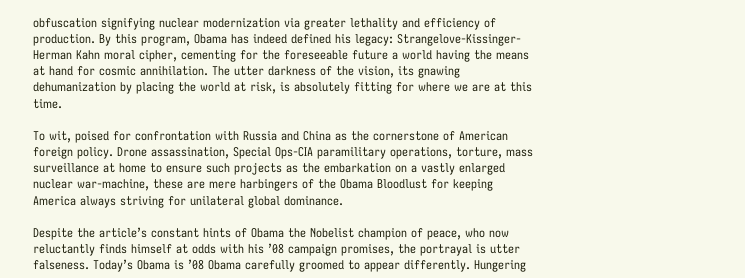obfuscation signifying nuclear modernization via greater lethality and efficiency of production. By this program, Obama has indeed defined his legacy: Strangelove-Kissinger-Herman Kahn moral cipher, cementing for the foreseeable future a world having the means at hand for cosmic annihilation. The utter darkness of the vision, its gnawing dehumanization by placing the world at risk, is absolutely fitting for where we are at this time.

To wit, poised for confrontation with Russia and China as the cornerstone of American foreign policy. Drone assassination, Special Ops-CIA paramilitary operations, torture, mass surveillance at home to ensure such projects as the embarkation on a vastly enlarged nuclear war-machine, these are mere harbingers of the Obama Bloodlust for keeping America always striving for unilateral global dominance.

Despite the article’s constant hints of Obama the Nobelist champion of peace, who now reluctantly finds himself at odds with his ’08 campaign promises, the portrayal is utter falseness. Today’s Obama is ’08 Obama carefully groomed to appear differently. Hungering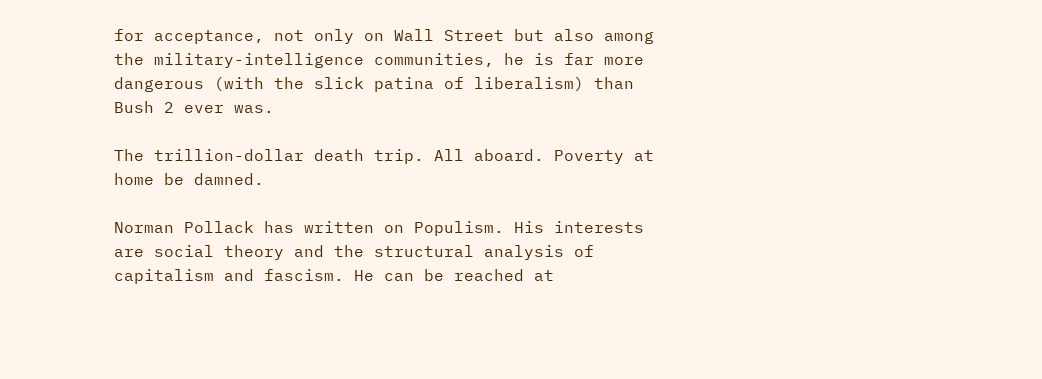for acceptance, not only on Wall Street but also among the military-intelligence communities, he is far more dangerous (with the slick patina of liberalism) than Bush 2 ever was.

The trillion-dollar death trip. All aboard. Poverty at home be damned.

Norman Pollack has written on Populism. His interests are social theory and the structural analysis of capitalism and fascism. He can be reached at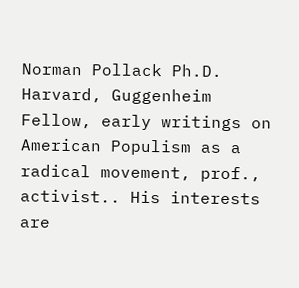Norman Pollack Ph.D. Harvard, Guggenheim Fellow, early writings on American Populism as a radical movement, prof., activist.. His interests are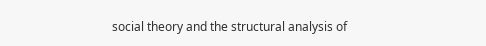social theory and the structural analysis of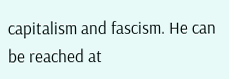capitalism and fascism. He can be reached at